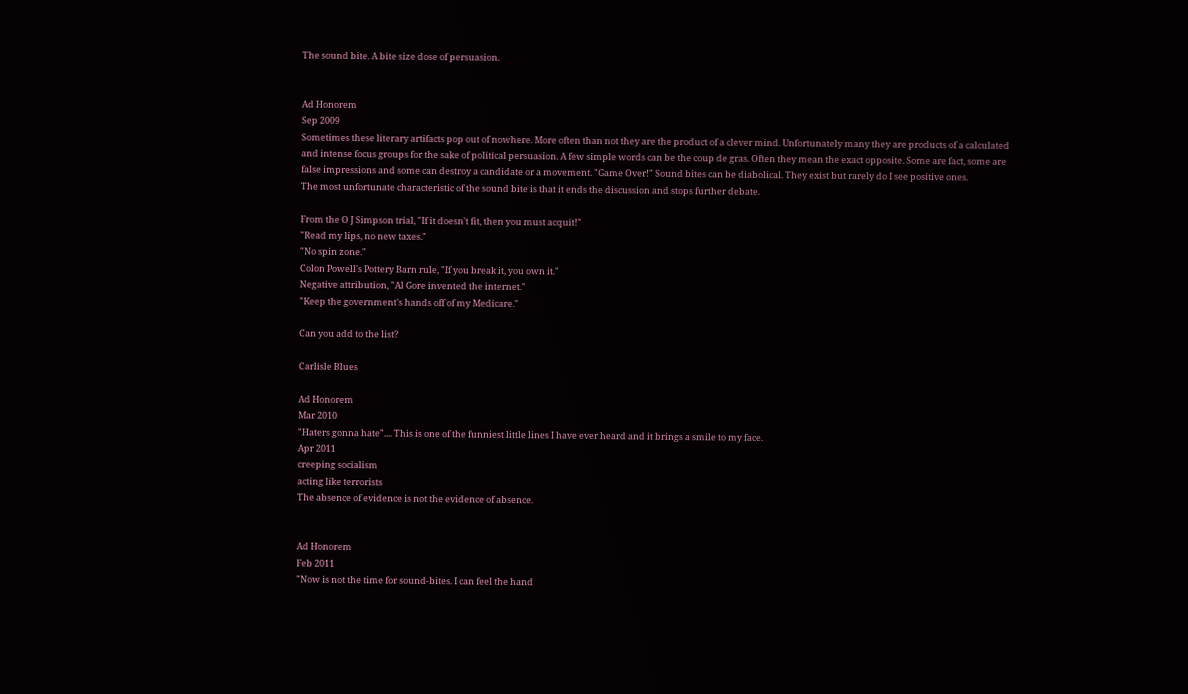The sound bite. A bite size dose of persuasion.


Ad Honorem
Sep 2009
Sometimes these literary artifacts pop out of nowhere. More often than not they are the product of a clever mind. Unfortunately many they are products of a calculated and intense focus groups for the sake of political persuasion. A few simple words can be the coup de gras. Often they mean the exact opposite. Some are fact, some are false impressions and some can destroy a candidate or a movement. "Game Over!" Sound bites can be diabolical. They exist but rarely do I see positive ones.
The most unfortunate characteristic of the sound bite is that it ends the discussion and stops further debate.

From the O J Simpson trial, "If it doesn't fit, then you must acquit!"
"Read my lips, no new taxes."
"No spin zone."
Colon Powell's Pottery Barn rule, "If you break it, you own it."
Negative attribution, "Al Gore invented the internet."
"Keep the government's hands off of my Medicare."

Can you add to the list?

Carlisle Blues

Ad Honorem
Mar 2010
"Haters gonna hate".... This is one of the funniest little lines I have ever heard and it brings a smile to my face.
Apr 2011
creeping socialism
acting like terrorists
The absence of evidence is not the evidence of absence.


Ad Honorem
Feb 2011
"Now is not the time for sound-bites. I can feel the hand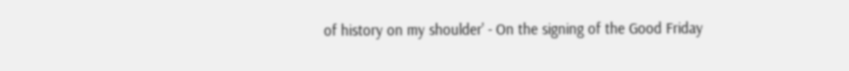of history on my shoulder' - On the signing of the Good Friday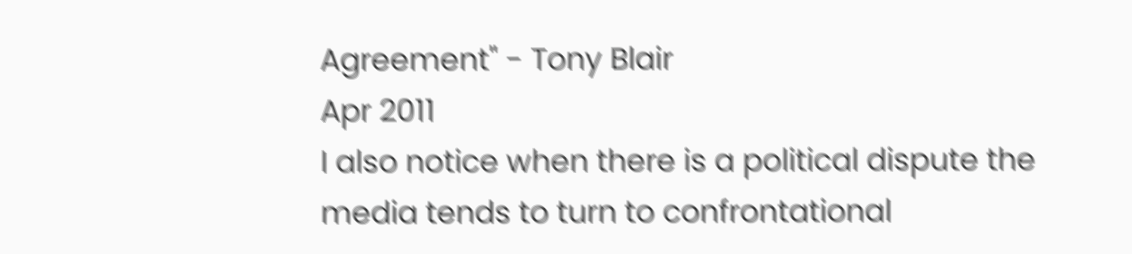Agreement" - Tony Blair
Apr 2011
I also notice when there is a political dispute the media tends to turn to confrontational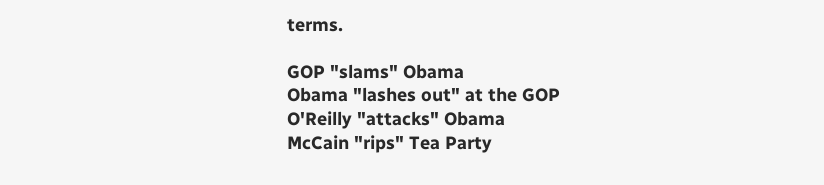terms.

GOP "slams" Obama
Obama "lashes out" at the GOP
O'Reilly "attacks" Obama
McCain "rips" Tea Party